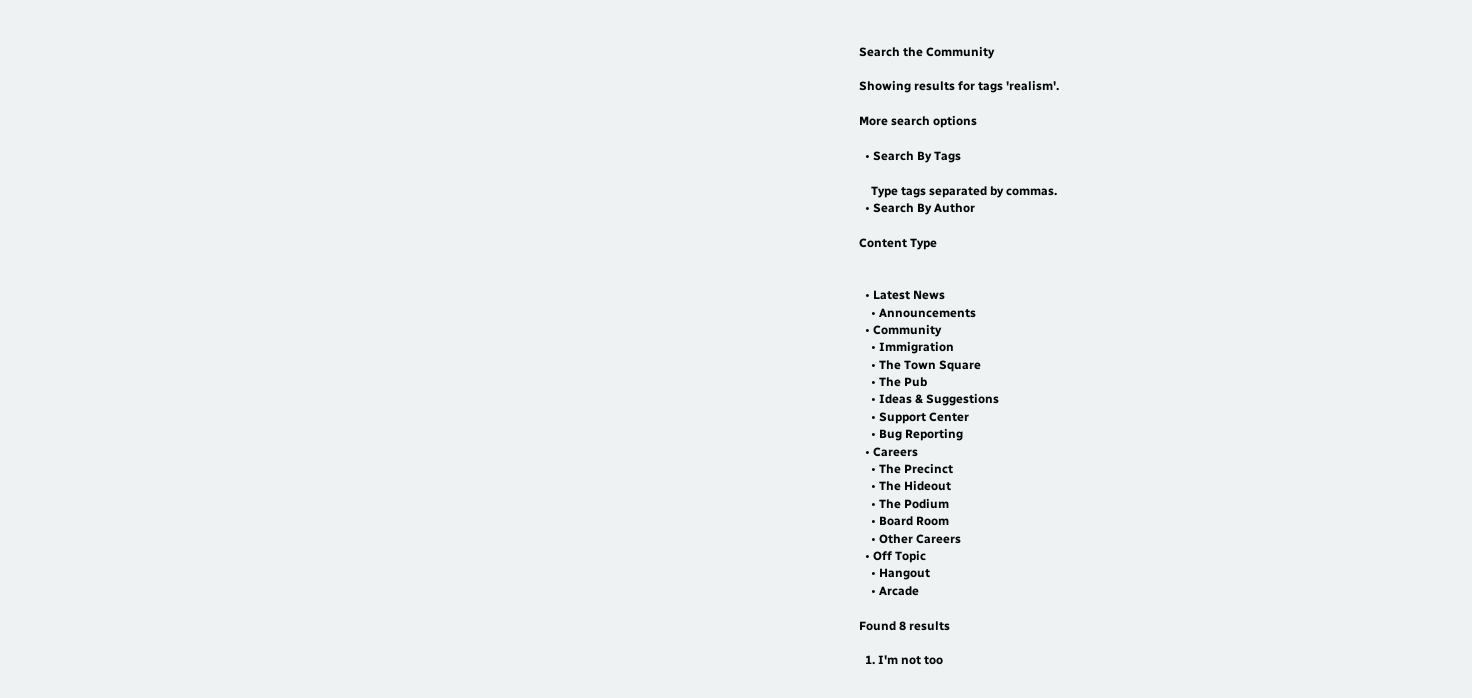Search the Community

Showing results for tags 'realism'.

More search options

  • Search By Tags

    Type tags separated by commas.
  • Search By Author

Content Type


  • Latest News
    • Announcements
  • Community
    • Immigration
    • The Town Square
    • The Pub
    • Ideas & Suggestions
    • Support Center
    • Bug Reporting
  • Careers
    • The Precinct
    • The Hideout
    • The Podium
    • Board Room
    • Other Careers
  • Off Topic
    • Hangout
    • Arcade

Found 8 results

  1. I'm not too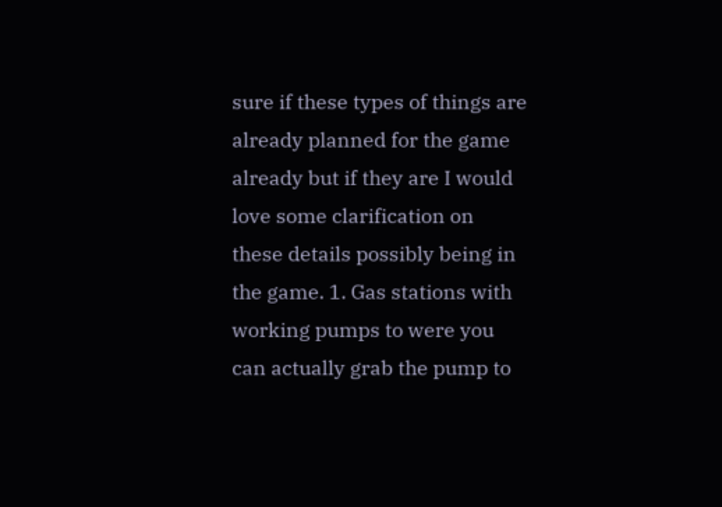sure if these types of things are already planned for the game already but if they are I would love some clarification on these details possibly being in the game. 1. Gas stations with working pumps to were you can actually grab the pump to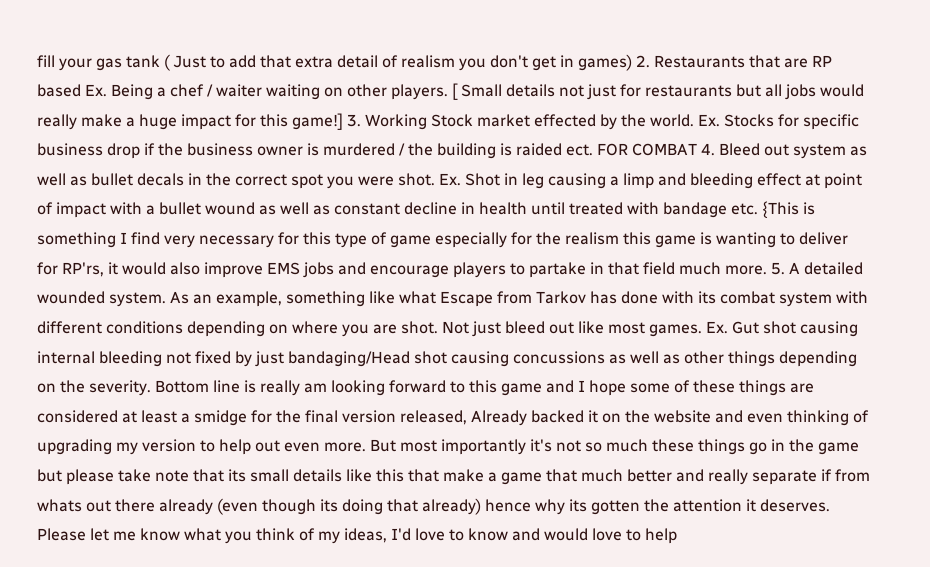fill your gas tank ( Just to add that extra detail of realism you don't get in games) 2. Restaurants that are RP based Ex. Being a chef / waiter waiting on other players. [ Small details not just for restaurants but all jobs would really make a huge impact for this game!] 3. Working Stock market effected by the world. Ex. Stocks for specific business drop if the business owner is murdered / the building is raided ect. FOR COMBAT 4. Bleed out system as well as bullet decals in the correct spot you were shot. Ex. Shot in leg causing a limp and bleeding effect at point of impact with a bullet wound as well as constant decline in health until treated with bandage etc. {This is something I find very necessary for this type of game especially for the realism this game is wanting to deliver for RP'rs, it would also improve EMS jobs and encourage players to partake in that field much more. 5. A detailed wounded system. As an example, something like what Escape from Tarkov has done with its combat system with different conditions depending on where you are shot. Not just bleed out like most games. Ex. Gut shot causing internal bleeding not fixed by just bandaging/Head shot causing concussions as well as other things depending on the severity. Bottom line is really am looking forward to this game and I hope some of these things are considered at least a smidge for the final version released, Already backed it on the website and even thinking of upgrading my version to help out even more. But most importantly it's not so much these things go in the game but please take note that its small details like this that make a game that much better and really separate if from whats out there already (even though its doing that already) hence why its gotten the attention it deserves. Please let me know what you think of my ideas, I'd love to know and would love to help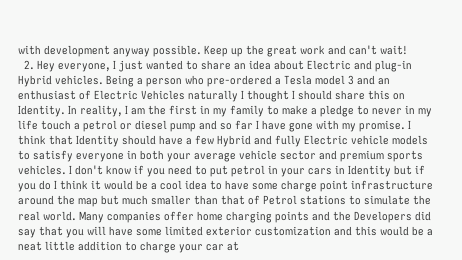with development anyway possible. Keep up the great work and can't wait!
  2. Hey everyone, I just wanted to share an idea about Electric and plug-in Hybrid vehicles. Being a person who pre-ordered a Tesla model 3 and an enthusiast of Electric Vehicles naturally I thought I should share this on Identity. In reality, I am the first in my family to make a pledge to never in my life touch a petrol or diesel pump and so far I have gone with my promise. I think that Identity should have a few Hybrid and fully Electric vehicle models to satisfy everyone in both your average vehicle sector and premium sports vehicles. I don't know if you need to put petrol in your cars in Identity but if you do I think it would be a cool idea to have some charge point infrastructure around the map but much smaller than that of Petrol stations to simulate the real world. Many companies offer home charging points and the Developers did say that you will have some limited exterior customization and this would be a neat little addition to charge your car at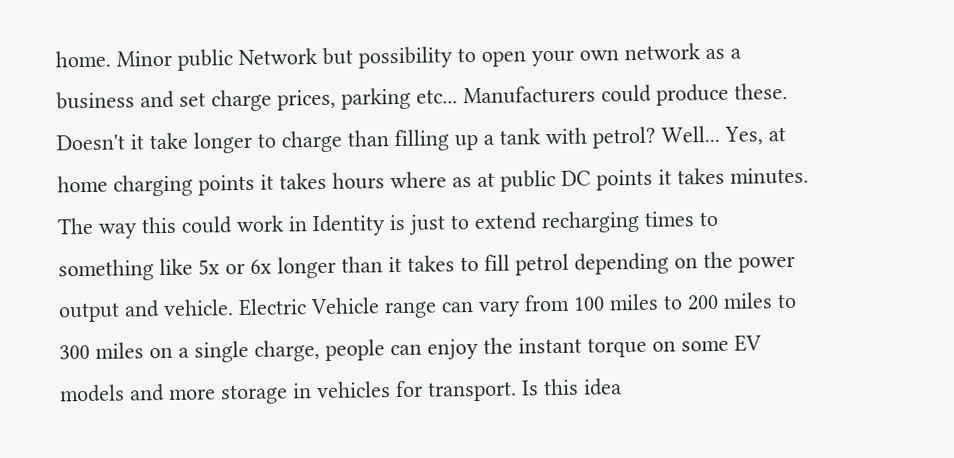home. Minor public Network but possibility to open your own network as a business and set charge prices, parking etc... Manufacturers could produce these. Doesn't it take longer to charge than filling up a tank with petrol? Well... Yes, at home charging points it takes hours where as at public DC points it takes minutes. The way this could work in Identity is just to extend recharging times to something like 5x or 6x longer than it takes to fill petrol depending on the power output and vehicle. Electric Vehicle range can vary from 100 miles to 200 miles to 300 miles on a single charge, people can enjoy the instant torque on some EV models and more storage in vehicles for transport. Is this idea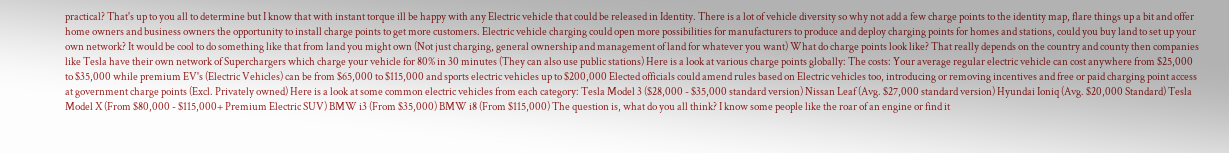practical? That's up to you all to determine but I know that with instant torque ill be happy with any Electric vehicle that could be released in Identity. There is a lot of vehicle diversity so why not add a few charge points to the identity map, flare things up a bit and offer home owners and business owners the opportunity to install charge points to get more customers. Electric vehicle charging could open more possibilities for manufacturers to produce and deploy charging points for homes and stations, could you buy land to set up your own network? It would be cool to do something like that from land you might own (Not just charging, general ownership and management of land for whatever you want) What do charge points look like? That really depends on the country and county then companies like Tesla have their own network of Superchargers which charge your vehicle for 80% in 30 minutes (They can also use public stations) Here is a look at various charge points globally: The costs: Your average regular electric vehicle can cost anywhere from $25,000 to $35,000 while premium EV's (Electric Vehicles) can be from $65,000 to $115,000 and sports electric vehicles up to $200,000 Elected officials could amend rules based on Electric vehicles too, introducing or removing incentives and free or paid charging point access at government charge points (Excl. Privately owned) Here is a look at some common electric vehicles from each category: Tesla Model 3 ($28,000 - $35,000 standard version) Nissan Leaf (Avg. $27,000 standard version) Hyundai Ioniq (Avg. $20,000 Standard) Tesla Model X (From $80,000 - $115,000+ Premium Electric SUV) BMW i3 (From $35,000) BMW i8 (From $115,000) The question is, what do you all think? I know some people like the roar of an engine or find it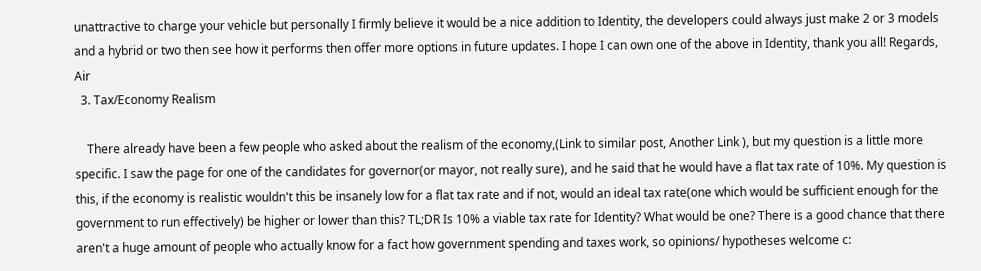unattractive to charge your vehicle but personally I firmly believe it would be a nice addition to Identity, the developers could always just make 2 or 3 models and a hybrid or two then see how it performs then offer more options in future updates. I hope I can own one of the above in Identity, thank you all! Regards, Air
  3. Tax/Economy Realism

    There already have been a few people who asked about the realism of the economy,(Link to similar post, Another Link ), but my question is a little more specific. I saw the page for one of the candidates for governor(or mayor, not really sure), and he said that he would have a flat tax rate of 10%. My question is this, if the economy is realistic wouldn't this be insanely low for a flat tax rate and if not, would an ideal tax rate(one which would be sufficient enough for the government to run effectively) be higher or lower than this? TL;DR Is 10% a viable tax rate for Identity? What would be one? There is a good chance that there aren't a huge amount of people who actually know for a fact how government spending and taxes work, so opinions/ hypotheses welcome c: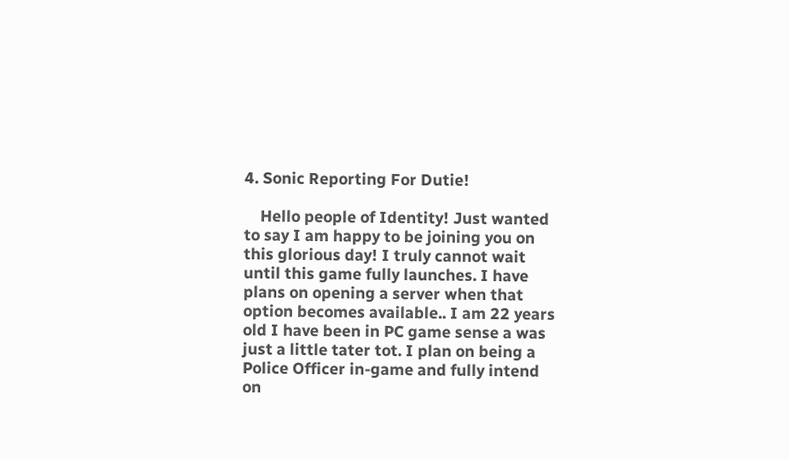4. Sonic Reporting For Dutie!

    Hello people of Identity! Just wanted to say I am happy to be joining you on this glorious day! I truly cannot wait until this game fully launches. I have plans on opening a server when that option becomes available.. I am 22 years old I have been in PC game sense a was just a little tater tot. I plan on being a Police Officer in-game and fully intend on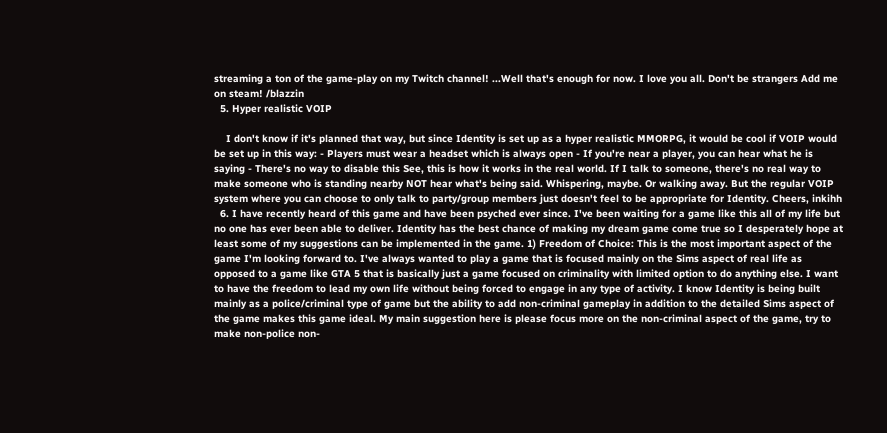streaming a ton of the game-play on my Twitch channel! ...Well that's enough for now. I love you all. Don't be strangers Add me on steam! /blazzin
  5. Hyper realistic VOIP

    I don't know if it's planned that way, but since Identity is set up as a hyper realistic MMORPG, it would be cool if VOIP would be set up in this way: - Players must wear a headset which is always open - If you're near a player, you can hear what he is saying - There's no way to disable this See, this is how it works in the real world. If I talk to someone, there's no real way to make someone who is standing nearby NOT hear what's being said. Whispering, maybe. Or walking away. But the regular VOIP system where you can choose to only talk to party/group members just doesn't feel to be appropriate for Identity. Cheers, inkihh
  6. I have recently heard of this game and have been psyched ever since. I've been waiting for a game like this all of my life but no one has ever been able to deliver. Identity has the best chance of making my dream game come true so I desperately hope at least some of my suggestions can be implemented in the game. 1) Freedom of Choice: This is the most important aspect of the game I'm looking forward to. I've always wanted to play a game that is focused mainly on the Sims aspect of real life as opposed to a game like GTA 5 that is basically just a game focused on criminality with limited option to do anything else. I want to have the freedom to lead my own life without being forced to engage in any type of activity. I know Identity is being built mainly as a police/criminal type of game but the ability to add non-criminal gameplay in addition to the detailed Sims aspect of the game makes this game ideal. My main suggestion here is please focus more on the non-criminal aspect of the game, try to make non-police non-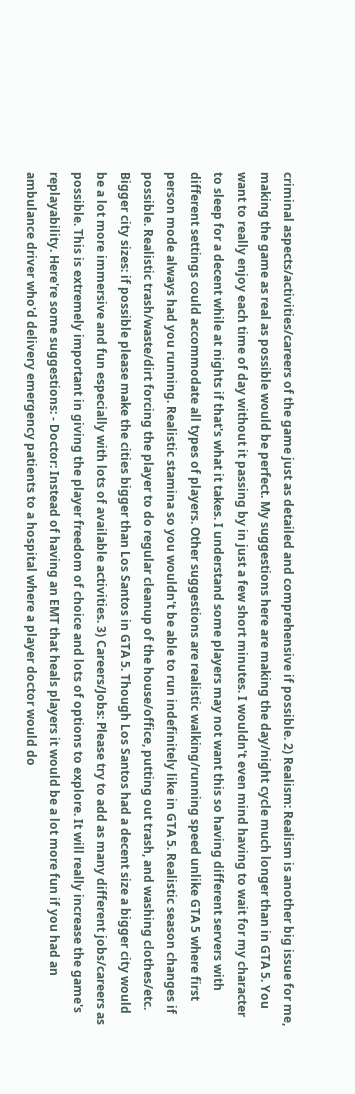criminal aspects/activities/careers of the game just as detailed and comprehensive if possible. 2) Realism: Realism is another big issue for me, making the game as real as possible would be perfect. My suggestions here are making the day/night cycle much longer than in GTA 5. You want to really enjoy each time of day without it passing by in just a few short minutes. I wouldn't even mind having to wait for my character to sleep for a decent while at nights if that's what it takes. I understand some players may not want this so having different servers with different settings could accommodate all types of players. Other suggestions are realistic walking/running speed unlike GTA 5 where first person mode always had you running. Realistic stamina so you wouldn't be able to run indefinitely like in GTA 5. Realistic season changes if possible. Realistic trash/waste/dirt forcing the player to do regular cleanup of the house/office, putting out trash, and washing clothes/etc. Bigger city sizes: if possible please make the cities bigger than Los Santos in GTA 5. Though Los Santos had a decent size a bigger city would be a lot more immersive and fun especially with lots of available activities. 3) Careers/Jobs: Please try to add as many different jobs/careers as possible. This is extremely important in giving the player freedom of choice and lots of options to explore. It will really increase the game's replayability. Here're some suggestions: - Doctor: Instead of having an EMT that heals players it would be a lot more fun if you had an ambulance driver who'd delivery emergency patients to a hospital where a player doctor would do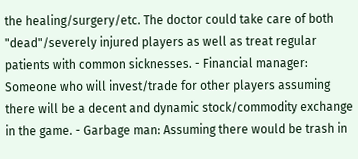the healing/surgery/etc. The doctor could take care of both "dead"/severely injured players as well as treat regular patients with common sicknesses. - Financial manager: Someone who will invest/trade for other players assuming there will be a decent and dynamic stock/commodity exchange in the game. - Garbage man: Assuming there would be trash in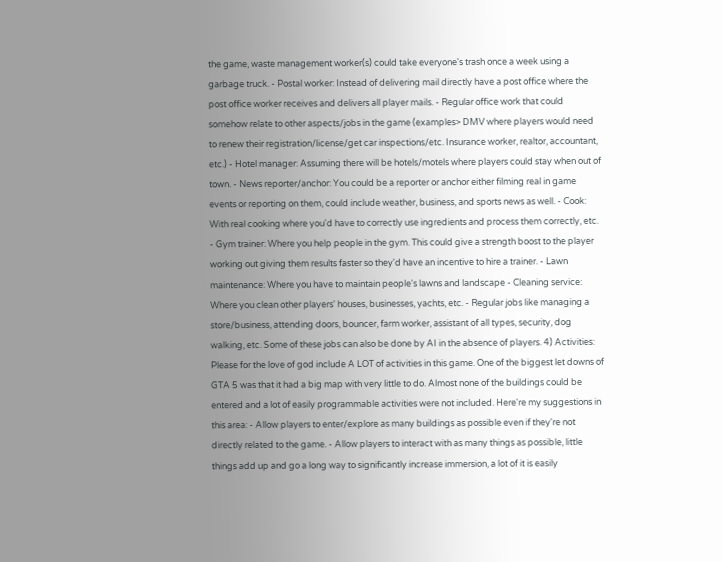the game, waste management worker(s) could take everyone's trash once a week using a garbage truck. - Postal worker: Instead of delivering mail directly have a post office where the post office worker receives and delivers all player mails. - Regular office work that could somehow relate to other aspects/jobs in the game (examples> DMV where players would need to renew their registration/license/get car inspections/etc. Insurance worker, realtor, accountant, etc.) - Hotel manager: Assuming there will be hotels/motels where players could stay when out of town. - News reporter/anchor: You could be a reporter or anchor either filming real in game events or reporting on them, could include weather, business, and sports news as well. - Cook: With real cooking where you'd have to correctly use ingredients and process them correctly, etc. - Gym trainer: Where you help people in the gym. This could give a strength boost to the player working out giving them results faster so they'd have an incentive to hire a trainer. - Lawn maintenance: Where you have to maintain people's lawns and landscape - Cleaning service: Where you clean other players' houses, businesses, yachts, etc. - Regular jobs like managing a store/business, attending doors, bouncer, farm worker, assistant of all types, security, dog walking, etc. Some of these jobs can also be done by AI in the absence of players. 4) Activities: Please for the love of god include A LOT of activities in this game. One of the biggest let downs of GTA 5 was that it had a big map with very little to do. Almost none of the buildings could be entered and a lot of easily programmable activities were not included. Here're my suggestions in this area: - Allow players to enter/explore as many buildings as possible even if they're not directly related to the game. - Allow players to interact with as many things as possible, little things add up and go a long way to significantly increase immersion, a lot of it is easily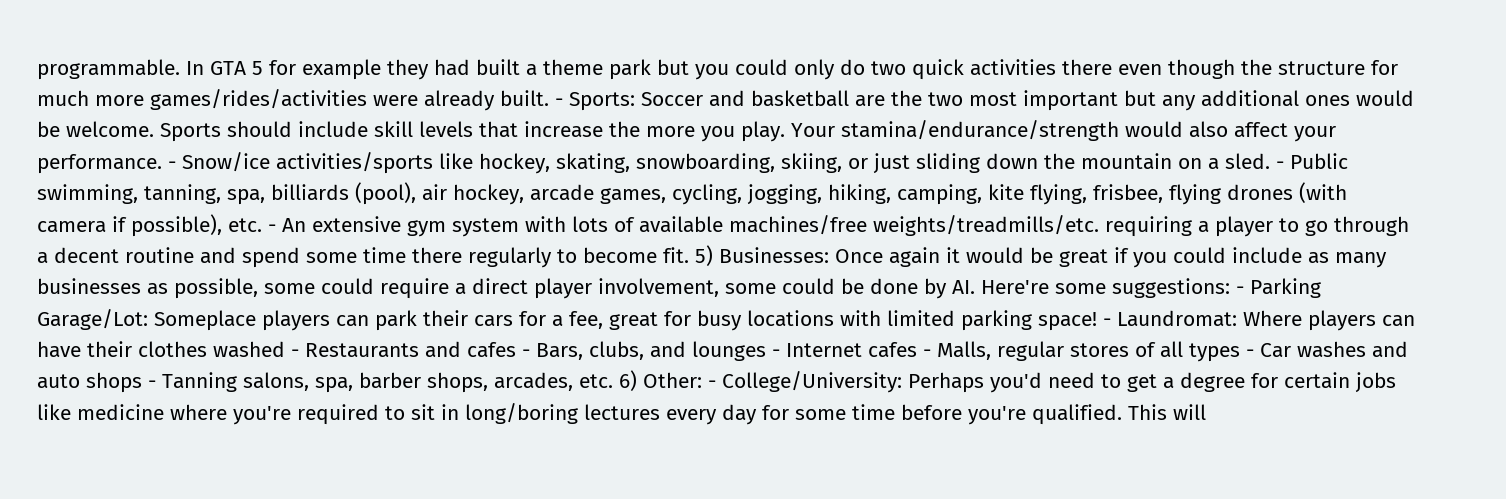programmable. In GTA 5 for example they had built a theme park but you could only do two quick activities there even though the structure for much more games/rides/activities were already built. - Sports: Soccer and basketball are the two most important but any additional ones would be welcome. Sports should include skill levels that increase the more you play. Your stamina/endurance/strength would also affect your performance. - Snow/ice activities/sports like hockey, skating, snowboarding, skiing, or just sliding down the mountain on a sled. - Public swimming, tanning, spa, billiards (pool), air hockey, arcade games, cycling, jogging, hiking, camping, kite flying, frisbee, flying drones (with camera if possible), etc. - An extensive gym system with lots of available machines/free weights/treadmills/etc. requiring a player to go through a decent routine and spend some time there regularly to become fit. 5) Businesses: Once again it would be great if you could include as many businesses as possible, some could require a direct player involvement, some could be done by AI. Here're some suggestions: - Parking Garage/Lot: Someplace players can park their cars for a fee, great for busy locations with limited parking space! - Laundromat: Where players can have their clothes washed - Restaurants and cafes - Bars, clubs, and lounges - Internet cafes - Malls, regular stores of all types - Car washes and auto shops - Tanning salons, spa, barber shops, arcades, etc. 6) Other: - College/University: Perhaps you'd need to get a degree for certain jobs like medicine where you're required to sit in long/boring lectures every day for some time before you're qualified. This will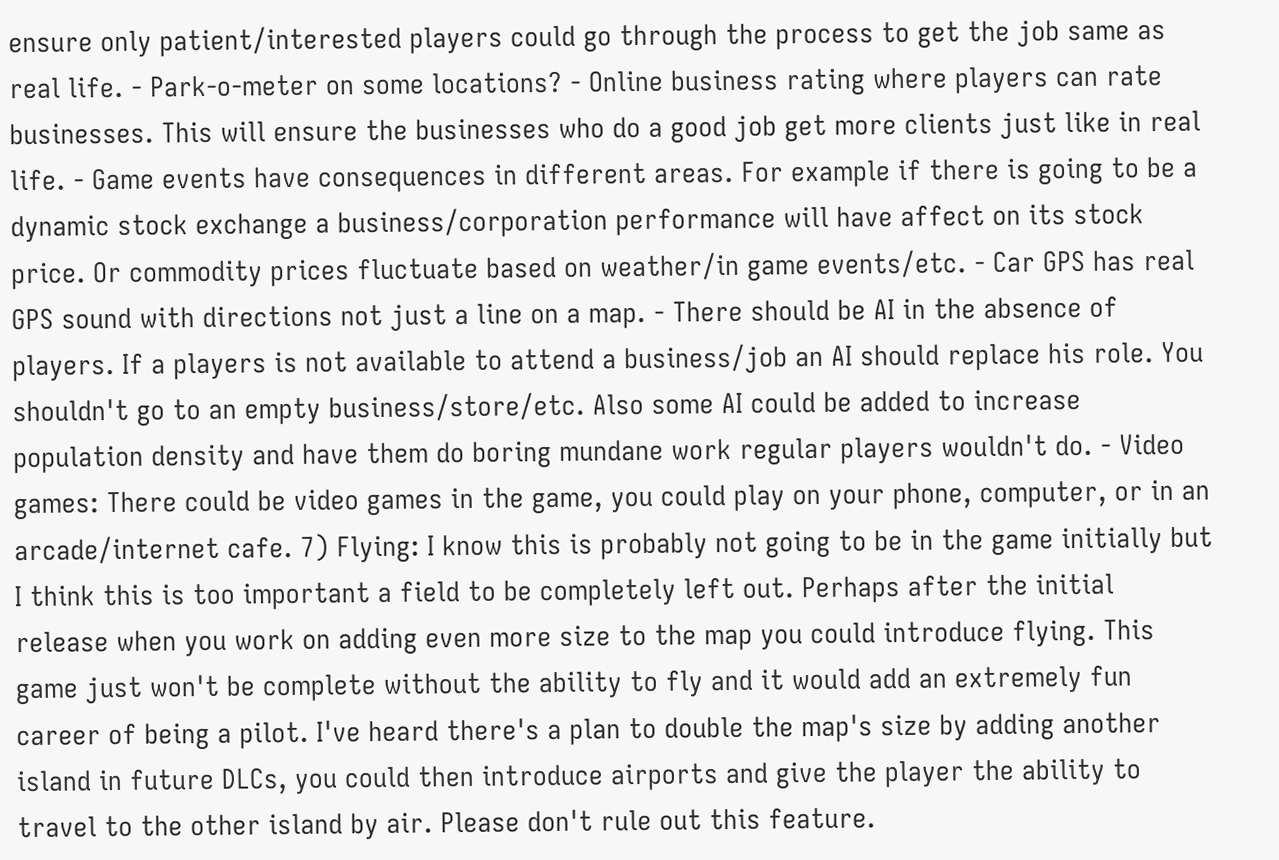ensure only patient/interested players could go through the process to get the job same as real life. - Park-o-meter on some locations? - Online business rating where players can rate businesses. This will ensure the businesses who do a good job get more clients just like in real life. - Game events have consequences in different areas. For example if there is going to be a dynamic stock exchange a business/corporation performance will have affect on its stock price. Or commodity prices fluctuate based on weather/in game events/etc. - Car GPS has real GPS sound with directions not just a line on a map. - There should be AI in the absence of players. If a players is not available to attend a business/job an AI should replace his role. You shouldn't go to an empty business/store/etc. Also some AI could be added to increase population density and have them do boring mundane work regular players wouldn't do. - Video games: There could be video games in the game, you could play on your phone, computer, or in an arcade/internet cafe. 7) Flying: I know this is probably not going to be in the game initially but I think this is too important a field to be completely left out. Perhaps after the initial release when you work on adding even more size to the map you could introduce flying. This game just won't be complete without the ability to fly and it would add an extremely fun career of being a pilot. I've heard there's a plan to double the map's size by adding another island in future DLCs, you could then introduce airports and give the player the ability to travel to the other island by air. Please don't rule out this feature.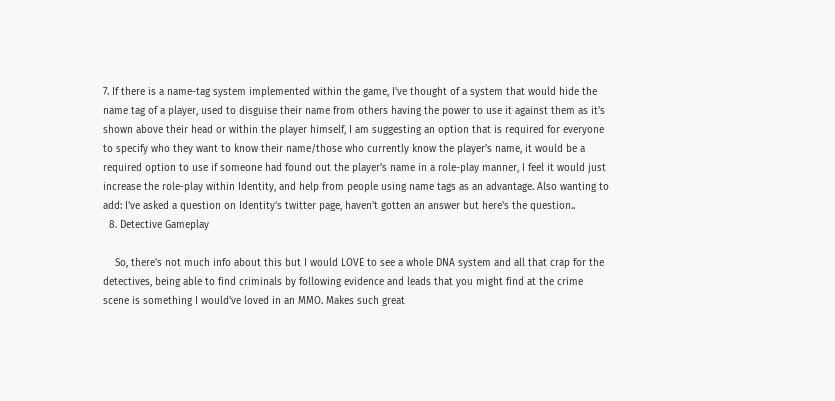7. If there is a name-tag system implemented within the game, I've thought of a system that would hide the name tag of a player, used to disguise their name from others having the power to use it against them as it's shown above their head or within the player himself, I am suggesting an option that is required for everyone to specify who they want to know their name/those who currently know the player's name, it would be a required option to use if someone had found out the player's name in a role-play manner, I feel it would just increase the role-play within Identity, and help from people using name tags as an advantage. Also wanting to add: I've asked a question on Identity's twitter page, haven't gotten an answer but here's the question..
  8. Detective Gameplay

    So, there's not much info about this but I would LOVE to see a whole DNA system and all that crap for the detectives, being able to find criminals by following evidence and leads that you might find at the crime scene is something I would've loved in an MMO. Makes such great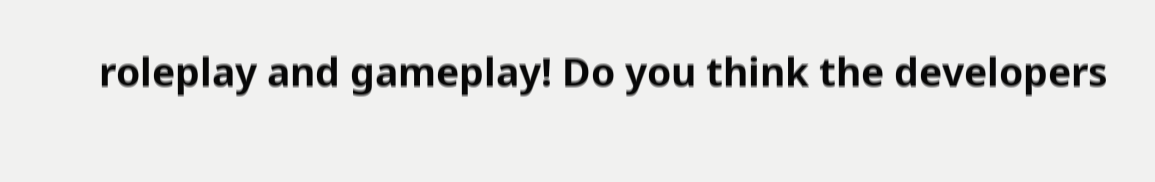roleplay and gameplay! Do you think the developers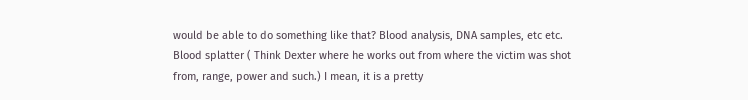would be able to do something like that? Blood analysis, DNA samples, etc etc. Blood splatter ( Think Dexter where he works out from where the victim was shot from, range, power and such.) I mean, it is a pretty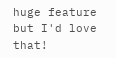huge feature but I'd love that!